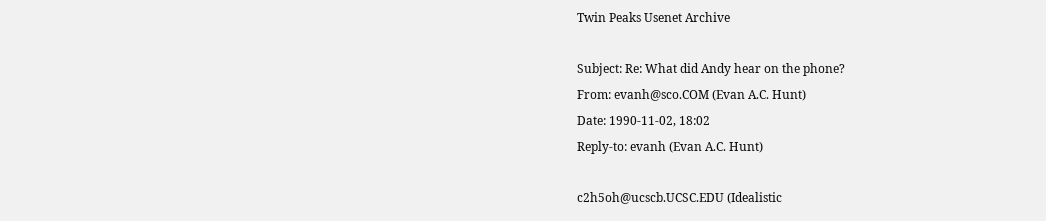Twin Peaks Usenet Archive

Subject: Re: What did Andy hear on the phone?
From: evanh@sco.COM (Evan A.C. Hunt)
Date: 1990-11-02, 18:02
Reply-to: evanh (Evan A.C. Hunt)

c2h5oh@ucscb.UCSC.EDU (Idealistic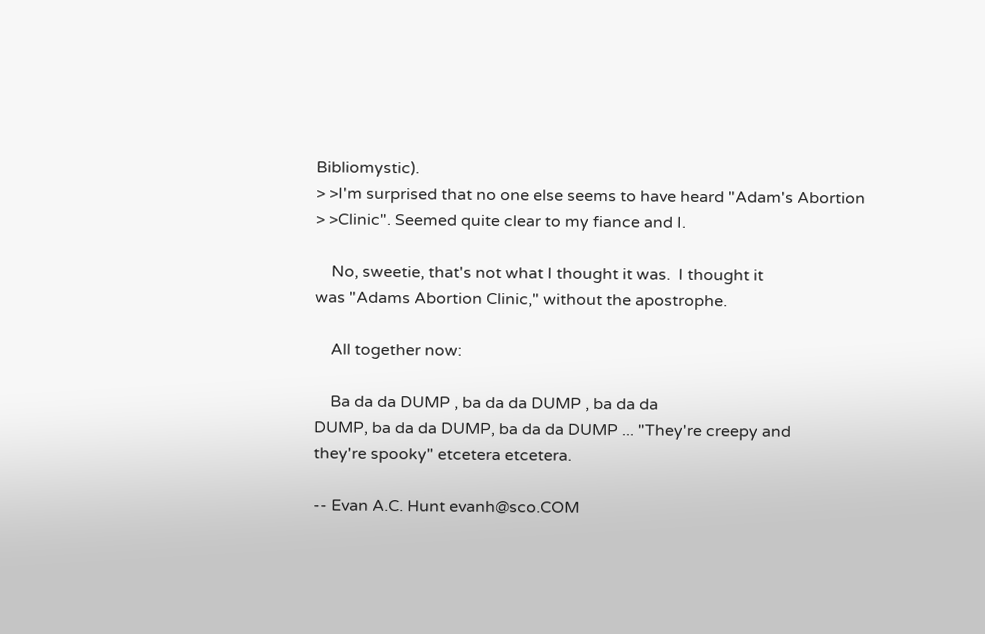Bibliomystic).
> >I'm surprised that no one else seems to have heard "Adam's Abortion
> >Clinic". Seemed quite clear to my fiance and I.

    No, sweetie, that's not what I thought it was.  I thought it
was "Adams Abortion Clinic," without the apostrophe.

    All together now:

    Ba da da DUMP , ba da da DUMP , ba da da
DUMP, ba da da DUMP, ba da da DUMP ... "They're creepy and
they're spooky" etcetera etcetera.

-- Evan A.C. Hunt evanh@sco.COM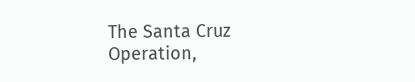The Santa Cruz Operation,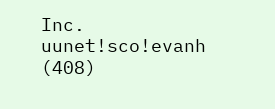Inc. uunet!sco!evanh (408)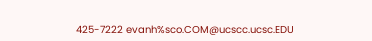425-7222 evanh%sco.COM@ucscc.ucsc.EDU